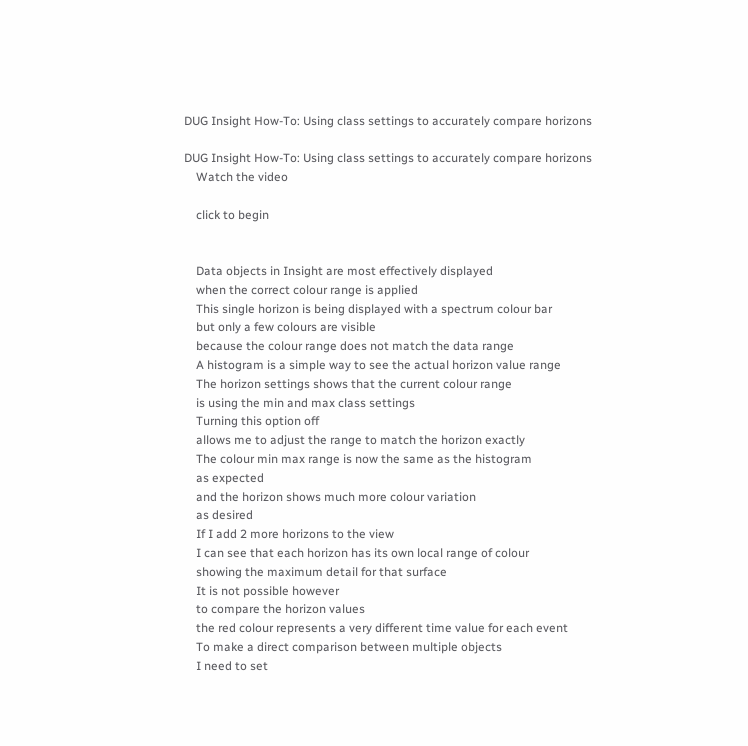DUG Insight How-To: Using class settings to accurately compare horizons

DUG Insight How-To: Using class settings to accurately compare horizons
    Watch the video

    click to begin


    Data objects in Insight are most effectively displayed
    when the correct colour range is applied
    This single horizon is being displayed with a spectrum colour bar
    but only a few colours are visible
    because the colour range does not match the data range
    A histogram is a simple way to see the actual horizon value range
    The horizon settings shows that the current colour range
    is using the min and max class settings
    Turning this option off
    allows me to adjust the range to match the horizon exactly
    The colour min max range is now the same as the histogram
    as expected
    and the horizon shows much more colour variation
    as desired
    If I add 2 more horizons to the view
    I can see that each horizon has its own local range of colour
    showing the maximum detail for that surface
    It is not possible however
    to compare the horizon values
    the red colour represents a very different time value for each event
    To make a direct comparison between multiple objects
    I need to set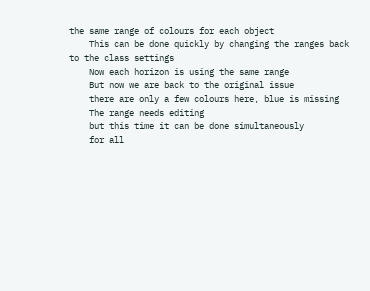the same range of colours for each object
    This can be done quickly by changing the ranges back to the class settings
    Now each horizon is using the same range
    But now we are back to the original issue
    there are only a few colours here, blue is missing
    The range needs editing
    but this time it can be done simultaneously
    for all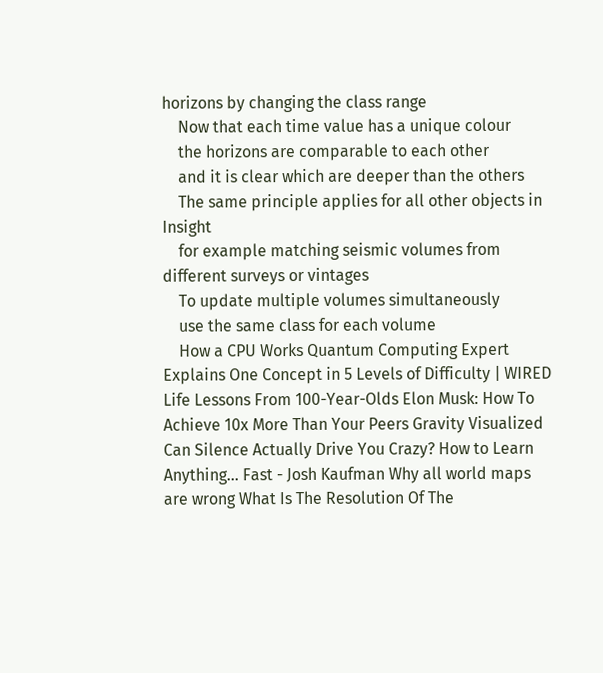horizons by changing the class range
    Now that each time value has a unique colour
    the horizons are comparable to each other
    and it is clear which are deeper than the others
    The same principle applies for all other objects in Insight
    for example matching seismic volumes from different surveys or vintages
    To update multiple volumes simultaneously
    use the same class for each volume
    How a CPU Works Quantum Computing Expert Explains One Concept in 5 Levels of Difficulty | WIRED Life Lessons From 100-Year-Olds Elon Musk: How To Achieve 10x More Than Your Peers Gravity Visualized Can Silence Actually Drive You Crazy? How to Learn Anything... Fast - Josh Kaufman Why all world maps are wrong What Is The Resolution Of The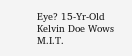Eye? 15-Yr-Old Kelvin Doe Wows M.I.T.